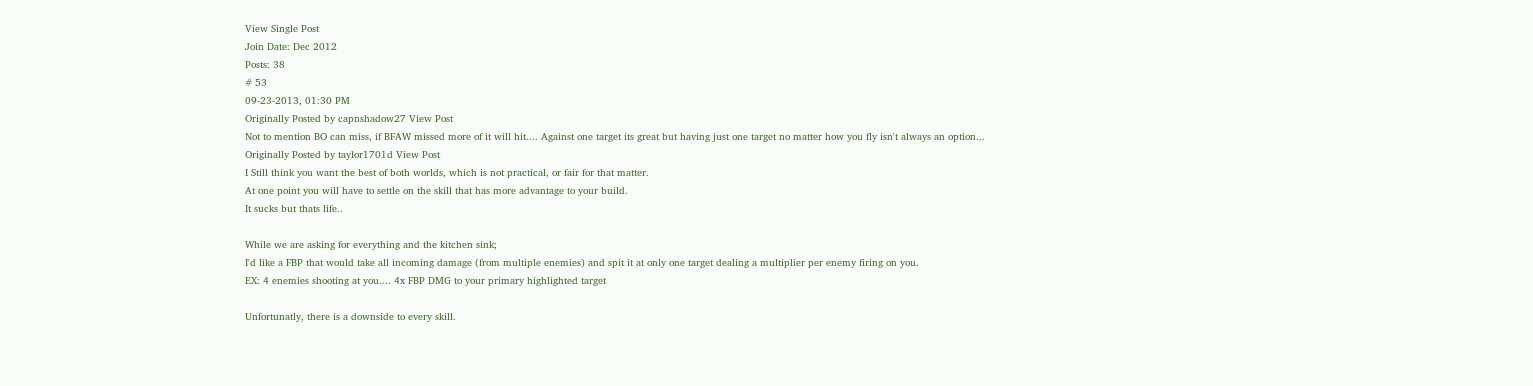View Single Post
Join Date: Dec 2012
Posts: 38
# 53
09-23-2013, 01:30 PM
Originally Posted by capnshadow27 View Post
Not to mention BO can miss, if BFAW missed more of it will hit.... Against one target its great but having just one target no matter how you fly isn't always an option...
Originally Posted by taylor1701d View Post
I Still think you want the best of both worlds, which is not practical, or fair for that matter.
At one point you will have to settle on the skill that has more advantage to your build.
It sucks but thats life..

While we are asking for everything and the kitchen sink;
I'd like a FBP that would take all incoming damage (from multiple enemies) and spit it at only one target dealing a multiplier per enemy firing on you.
EX: 4 enemies shooting at you.... 4x FBP DMG to your primary highlighted target

Unfortunatly, there is a downside to every skill.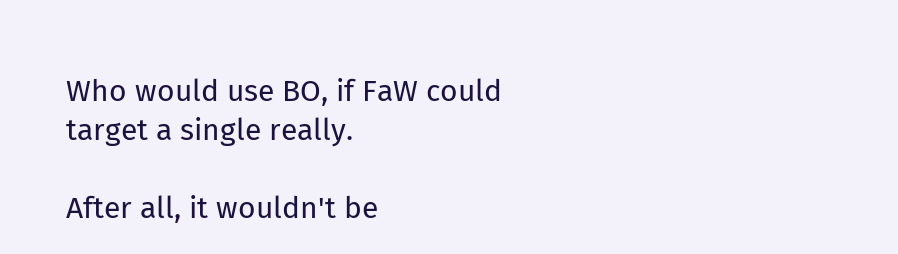Who would use BO, if FaW could target a single really.

After all, it wouldn't be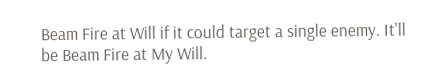Beam Fire at Will if it could target a single enemy. It'll be Beam Fire at My Will.